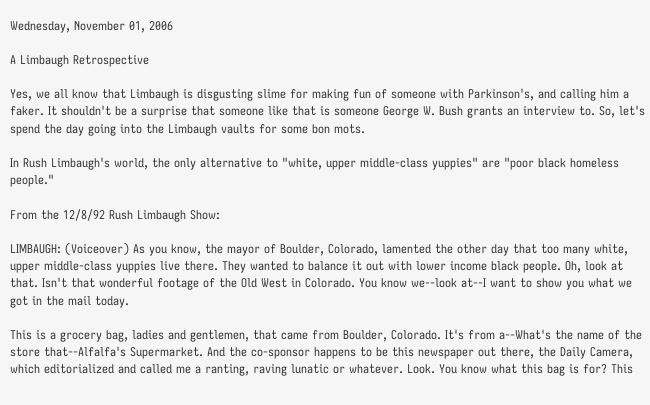Wednesday, November 01, 2006

A Limbaugh Retrospective

Yes, we all know that Limbaugh is disgusting slime for making fun of someone with Parkinson's, and calling him a faker. It shouldn't be a surprise that someone like that is someone George W. Bush grants an interview to. So, let's spend the day going into the Limbaugh vaults for some bon mots.

In Rush Limbaugh's world, the only alternative to "white, upper middle-class yuppies" are "poor black homeless people."

From the 12/8/92 Rush Limbaugh Show:

LIMBAUGH: (Voiceover) As you know, the mayor of Boulder, Colorado, lamented the other day that too many white, upper middle-class yuppies live there. They wanted to balance it out with lower income black people. Oh, look at that. Isn't that wonderful footage of the Old West in Colorado. You know we--look at--I want to show you what we got in the mail today.

This is a grocery bag, ladies and gentlemen, that came from Boulder, Colorado. It's from a--What's the name of the store that--Alfalfa's Supermarket. And the co-sponsor happens to be this newspaper out there, the Daily Camera, which editorialized and called me a ranting, raving lunatic or whatever. Look. You know what this bag is for? This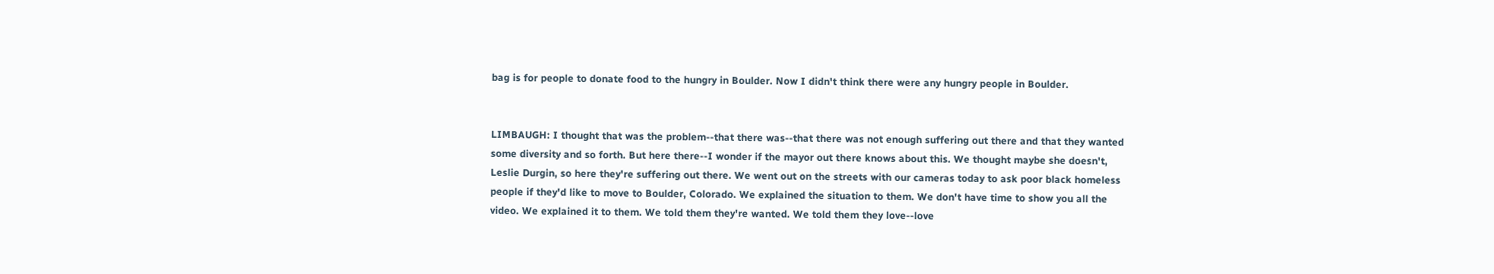bag is for people to donate food to the hungry in Boulder. Now I didn't think there were any hungry people in Boulder.


LIMBAUGH: I thought that was the problem--that there was--that there was not enough suffering out there and that they wanted some diversity and so forth. But here there--I wonder if the mayor out there knows about this. We thought maybe she doesn't, Leslie Durgin, so here they're suffering out there. We went out on the streets with our cameras today to ask poor black homeless people if they'd like to move to Boulder, Colorado. We explained the situation to them. We don't have time to show you all the video. We explained it to them. We told them they're wanted. We told them they love--love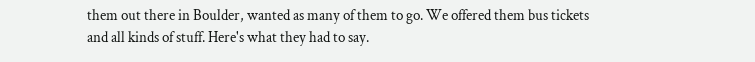them out there in Boulder, wanted as many of them to go. We offered them bus tickets and all kinds of stuff. Here's what they had to say.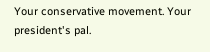Your conservative movement. Your president's pal.